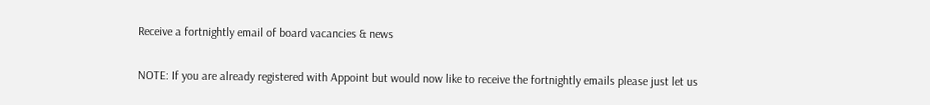Receive a fortnightly email of board vacancies & news

NOTE: If you are already registered with Appoint but would now like to receive the fortnightly emails please just let us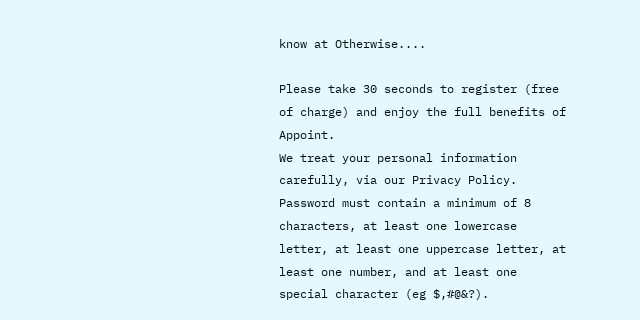know at Otherwise....

Please take 30 seconds to register (free of charge) and enjoy the full benefits of Appoint.
We treat your personal information carefully, via our Privacy Policy.
Password must contain a minimum of 8 characters, at least one lowercase letter, at least one uppercase letter, at least one number, and at least one special character (eg $,#@&?).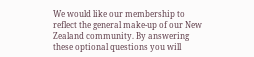We would like our membership to reflect the general make-up of our New Zealand community. By answering these optional questions you will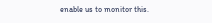enable us to monitor this.